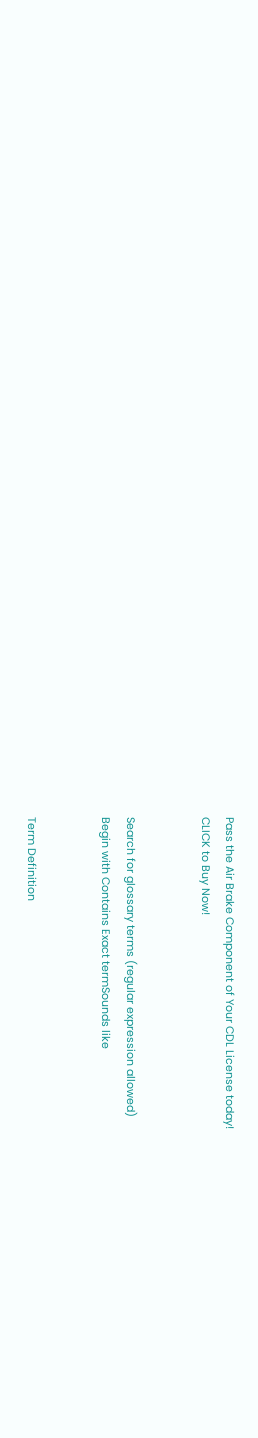Pass the Air Brake Component of Your CDL License today!
CLICK to Buy Now!


Search for glossary terms (regular expression allowed)
Begin with Contains Exact termSounds like


Term Definition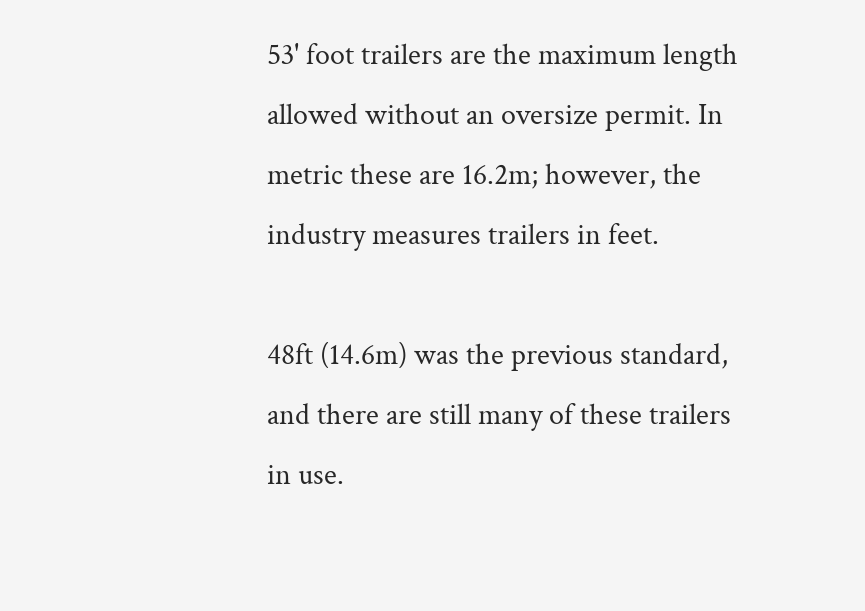53' foot trailers are the maximum length allowed without an oversize permit. In metric these are 16.2m; however, the industry measures trailers in feet.

48ft (14.6m) was the previous standard, and there are still many of these trailers in use.